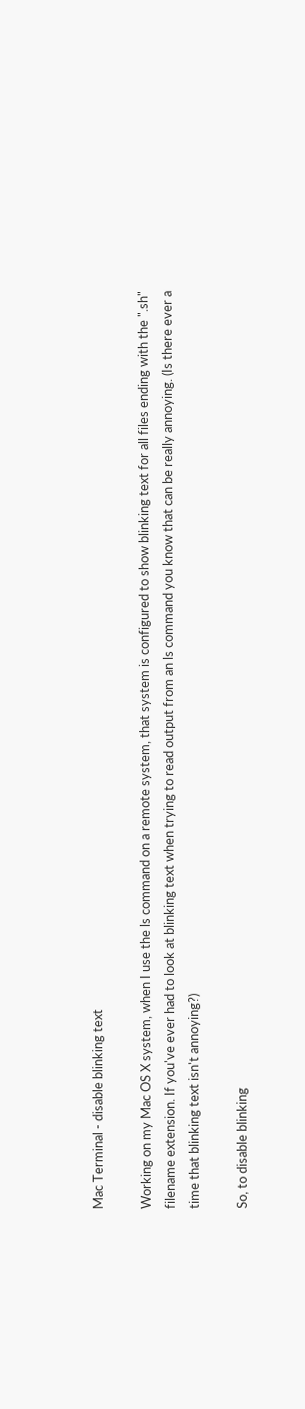Mac Terminal - disable blinking text

Working on my Mac OS X system, when I use the ls command on a remote system, that system is configured to show blinking text for all files ending with the ".sh" filename extension. If you've ever had to look at blinking text when trying to read output from an ls command you know that can be really annoying. (Is there ever a time that blinking text isn't annoying?)

So, to disable blinking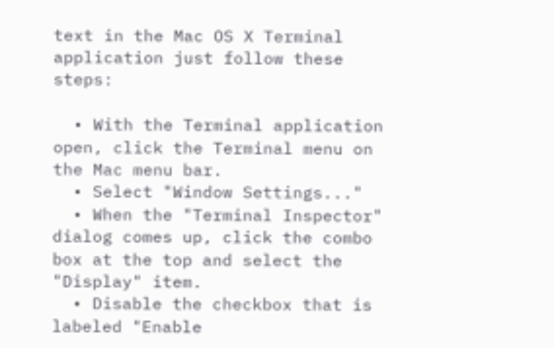text in the Mac OS X Terminal application just follow these steps:

  • With the Terminal application open, click the Terminal menu on the Mac menu bar.
  • Select "Window Settings..."
  • When the "Terminal Inspector" dialog comes up, click the combo box at the top and select the "Display" item.
  • Disable the checkbox that is labeled "Enable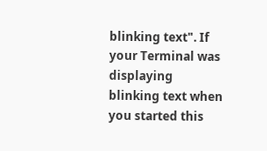blinking text". If your Terminal was displaying blinking text when you started this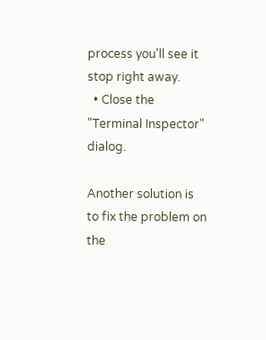process you'll see it stop right away.
  • Close the "Terminal Inspector" dialog.

Another solution is to fix the problem on the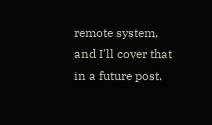remote system, and I'll cover that in a future post.